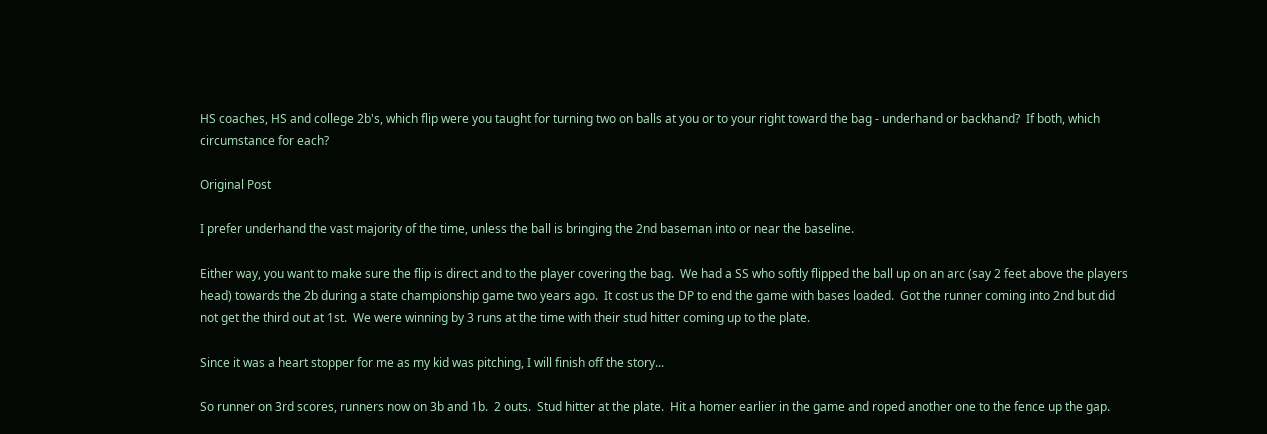HS coaches, HS and college 2b's, which flip were you taught for turning two on balls at you or to your right toward the bag - underhand or backhand?  If both, which circumstance for each?

Original Post

I prefer underhand the vast majority of the time, unless the ball is bringing the 2nd baseman into or near the baseline.

Either way, you want to make sure the flip is direct and to the player covering the bag.  We had a SS who softly flipped the ball up on an arc (say 2 feet above the players head) towards the 2b during a state championship game two years ago.  It cost us the DP to end the game with bases loaded.  Got the runner coming into 2nd but did not get the third out at 1st.  We were winning by 3 runs at the time with their stud hitter coming up to the plate.

Since it was a heart stopper for me as my kid was pitching, I will finish off the story...

So runner on 3rd scores, runners now on 3b and 1b.  2 outs.  Stud hitter at the plate.  Hit a homer earlier in the game and roped another one to the fence up the gap.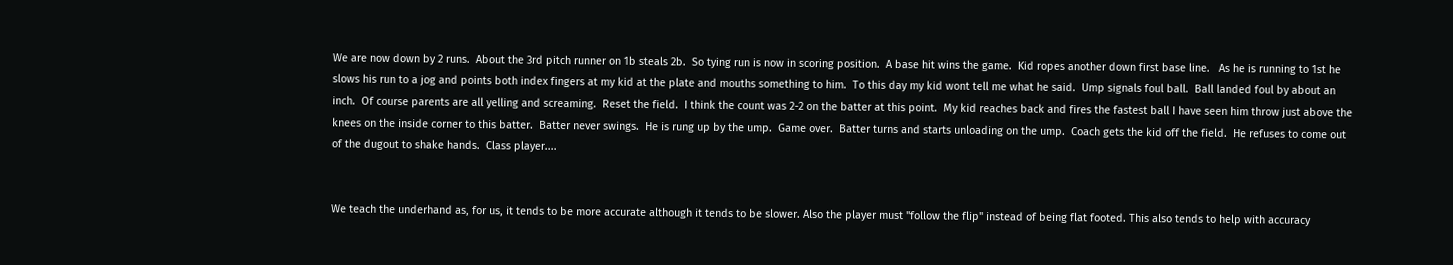We are now down by 2 runs.  About the 3rd pitch runner on 1b steals 2b.  So tying run is now in scoring position.  A base hit wins the game.  Kid ropes another down first base line.   As he is running to 1st he slows his run to a jog and points both index fingers at my kid at the plate and mouths something to him.  To this day my kid wont tell me what he said.  Ump signals foul ball.  Ball landed foul by about an inch.  Of course parents are all yelling and screaming.  Reset the field.  I think the count was 2-2 on the batter at this point.  My kid reaches back and fires the fastest ball I have seen him throw just above the knees on the inside corner to this batter.  Batter never swings.  He is rung up by the ump.  Game over.  Batter turns and starts unloading on the ump.  Coach gets the kid off the field.  He refuses to come out of the dugout to shake hands.  Class player....


We teach the underhand as, for us, it tends to be more accurate although it tends to be slower. Also the player must "follow the flip" instead of being flat footed. This also tends to help with accuracy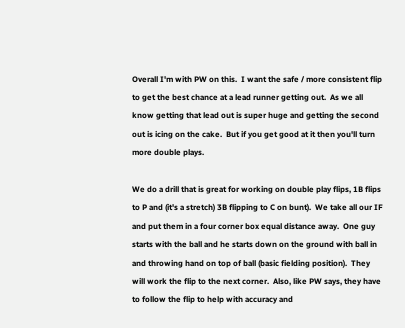Overall I'm with PW on this.  I want the safe / more consistent flip to get the best chance at a lead runner getting out.  As we all know getting that lead out is super huge and getting the second out is icing on the cake.  But if you get good at it then you'll turn more double plays.

We do a drill that is great for working on double play flips, 1B flips to P and (it's a stretch) 3B flipping to C on bunt).  We take all our IF and put them in a four corner box equal distance away.  One guy starts with the ball and he starts down on the ground with ball in and throwing hand on top of ball (basic fielding position).  They will work the flip to the next corner.  Also, like PW says, they have to follow the flip to help with accuracy and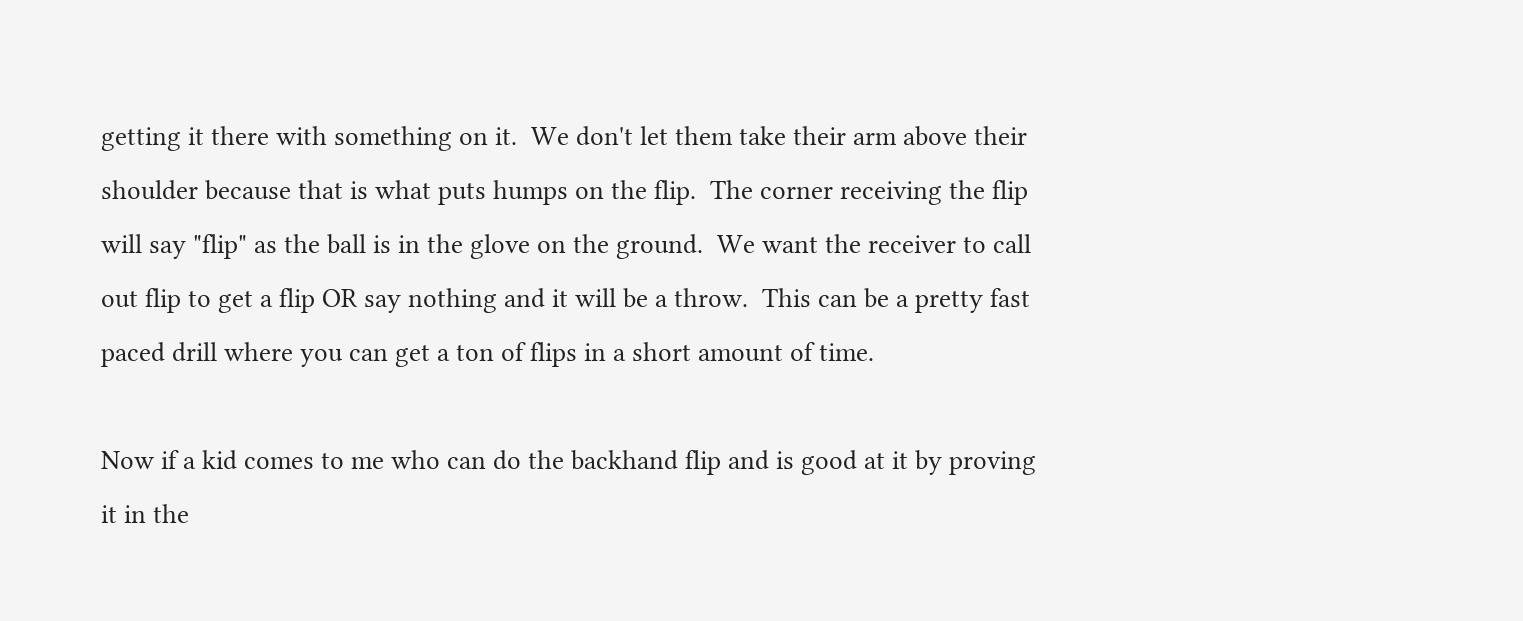getting it there with something on it.  We don't let them take their arm above their shoulder because that is what puts humps on the flip.  The corner receiving the flip will say "flip" as the ball is in the glove on the ground.  We want the receiver to call out flip to get a flip OR say nothing and it will be a throw.  This can be a pretty fast paced drill where you can get a ton of flips in a short amount of time.

Now if a kid comes to me who can do the backhand flip and is good at it by proving it in the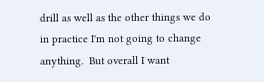drill as well as the other things we do in practice I'm not going to change anything.  But overall I want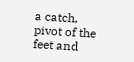a catch, pivot of the feet and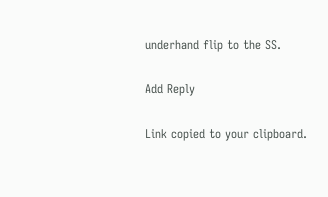underhand flip to the SS.

Add Reply

Link copied to your clipboard.